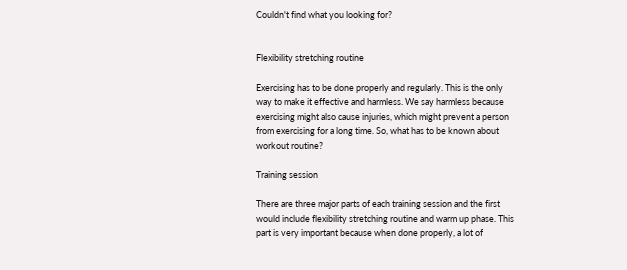Couldn't find what you looking for?


Flexibility stretching routine

Exercising has to be done properly and regularly. This is the only way to make it effective and harmless. We say harmless because exercising might also cause injuries, which might prevent a person from exercising for a long time. So, what has to be known about workout routine?

Training session

There are three major parts of each training session and the first would include flexibility stretching routine and warm up phase. This part is very important because when done properly, a lot of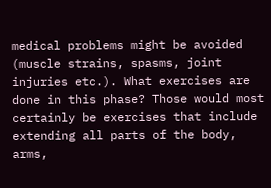medical problems might be avoided (muscle strains, spasms, joint injuries etc.). What exercises are done in this phase? Those would most certainly be exercises that include extending all parts of the body, arms,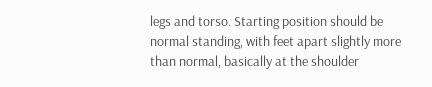legs and torso. Starting position should be normal standing, with feet apart slightly more than normal, basically at the shoulder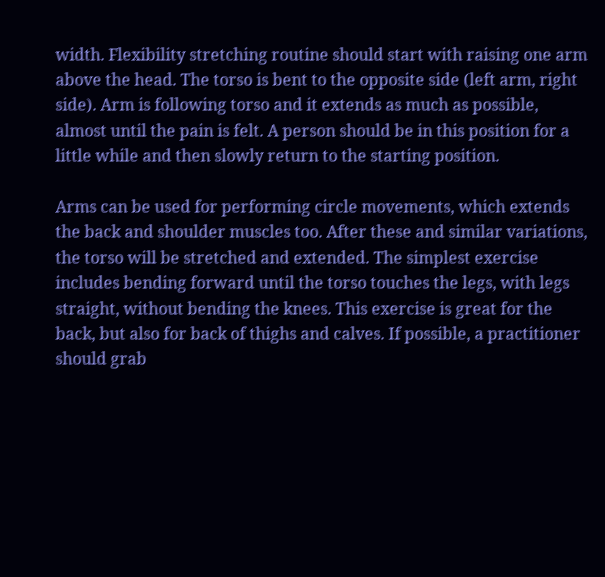width. Flexibility stretching routine should start with raising one arm above the head. The torso is bent to the opposite side (left arm, right side). Arm is following torso and it extends as much as possible, almost until the pain is felt. A person should be in this position for a little while and then slowly return to the starting position.

Arms can be used for performing circle movements, which extends the back and shoulder muscles too. After these and similar variations, the torso will be stretched and extended. The simplest exercise includes bending forward until the torso touches the legs, with legs straight, without bending the knees. This exercise is great for the back, but also for back of thighs and calves. If possible, a practitioner should grab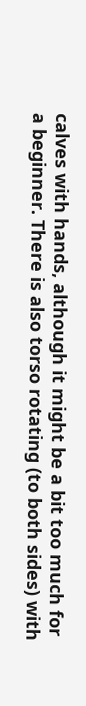calves with hands, although it might be a bit too much for a beginner. There is also torso rotating (to both sides) with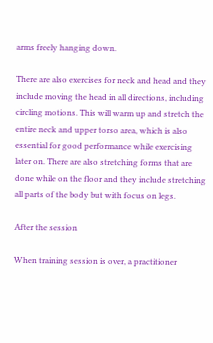arms freely hanging down.

There are also exercises for neck and head and they include moving the head in all directions, including circling motions. This will warm up and stretch the entire neck and upper torso area, which is also essential for good performance while exercising later on. There are also stretching forms that are done while on the floor and they include stretching all parts of the body but with focus on legs.

After the session

When training session is over, a practitioner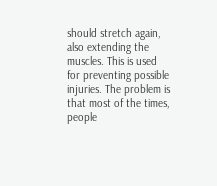should stretch again, also extending the muscles. This is used for preventing possible injuries. The problem is that most of the times, people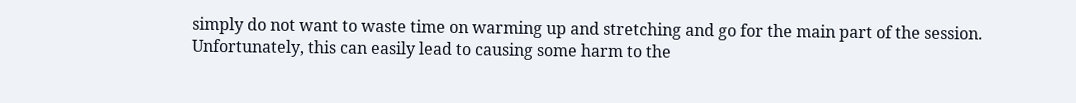simply do not want to waste time on warming up and stretching and go for the main part of the session. Unfortunately, this can easily lead to causing some harm to the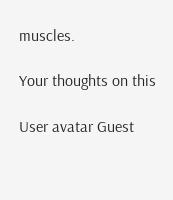muscles.

Your thoughts on this

User avatar Guest